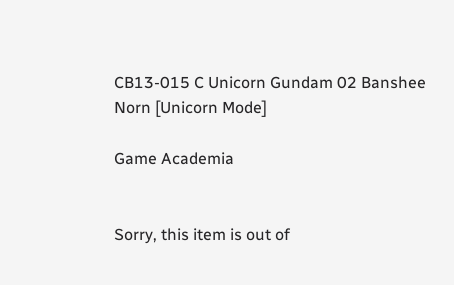CB13-015 C Unicorn Gundam 02 Banshee Norn [Unicorn Mode]

Game Academia


Sorry, this item is out of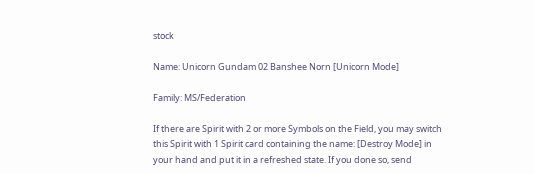stock

Name: Unicorn Gundam 02 Banshee Norn [Unicorn Mode]

Family: MS/Federation

If there are Spirit with 2 or more Symbols on the Field, you may switch this Spirit with 1 Spirit card containing the name: [Destroy Mode] in your hand and put it in a refreshed state. If you done so, send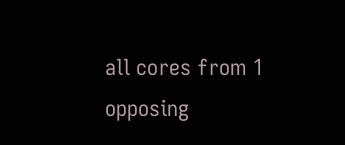all cores from 1 opposing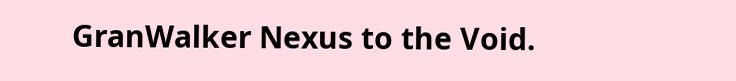GranWalker Nexus to the Void.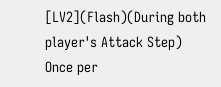[LV2](Flash)(During both player's Attack Step)
Once per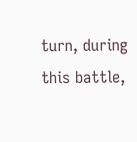turn, during this battle,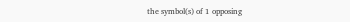the symbol(s) of 1 opposing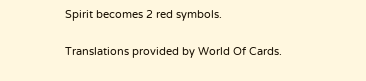Spirit becomes 2 red symbols.

Translations provided by World Of Cards.